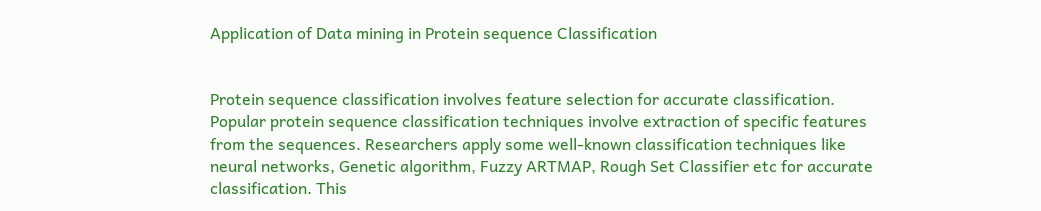Application of Data mining in Protein sequence Classification


Protein sequence classification involves feature selection for accurate classification. Popular protein sequence classification techniques involve extraction of specific features from the sequences. Researchers apply some well-known classification techniques like neural networks, Genetic algorithm, Fuzzy ARTMAP, Rough Set Classifier etc for accurate classification. This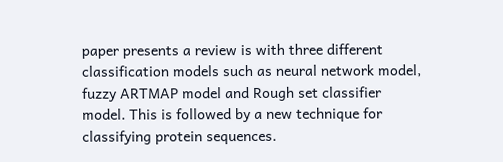paper presents a review is with three different classification models such as neural network model, fuzzy ARTMAP model and Rough set classifier model. This is followed by a new technique for classifying protein sequences.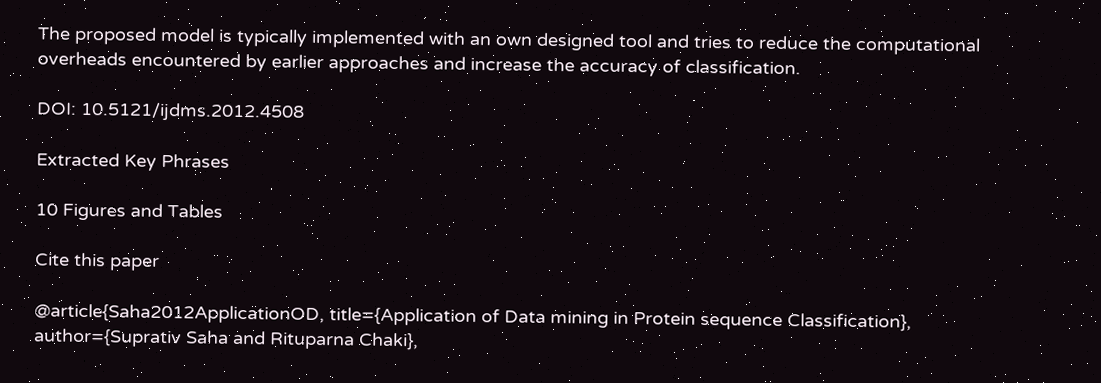The proposed model is typically implemented with an own designed tool and tries to reduce the computational overheads encountered by earlier approaches and increase the accuracy of classification.

DOI: 10.5121/ijdms.2012.4508

Extracted Key Phrases

10 Figures and Tables

Cite this paper

@article{Saha2012ApplicationOD, title={Application of Data mining in Protein sequence Classification}, author={Suprativ Saha and Rituparna Chaki},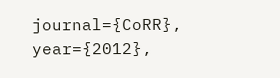journal={CoRR}, year={2012},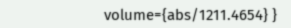volume={abs/1211.4654} }